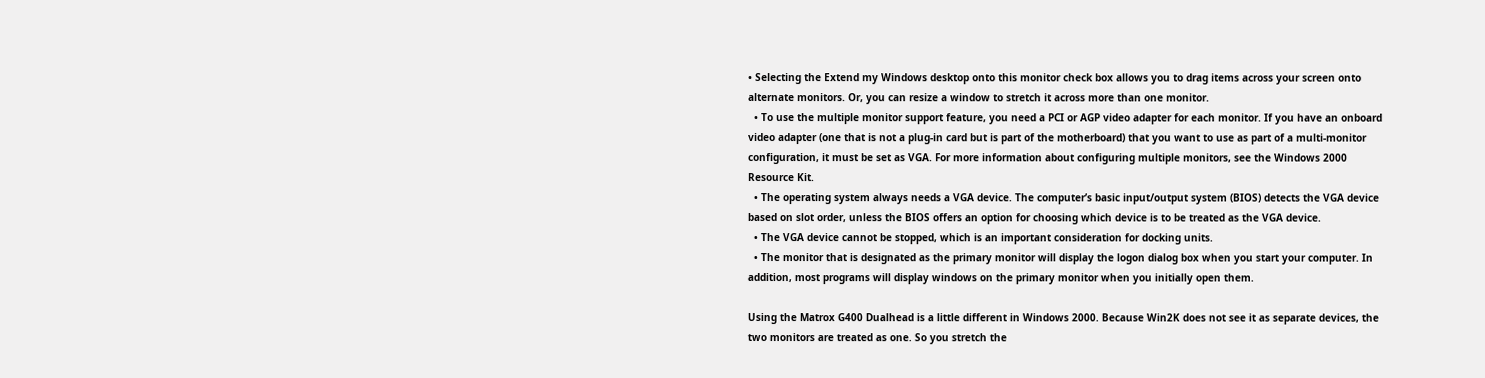• Selecting the Extend my Windows desktop onto this monitor check box allows you to drag items across your screen onto alternate monitors. Or, you can resize a window to stretch it across more than one monitor.
  • To use the multiple monitor support feature, you need a PCI or AGP video adapter for each monitor. If you have an onboard video adapter (one that is not a plug-in card but is part of the motherboard) that you want to use as part of a multi-monitor configuration, it must be set as VGA. For more information about configuring multiple monitors, see the Windows 2000 Resource Kit.
  • The operating system always needs a VGA device. The computer’s basic input/output system (BIOS) detects the VGA device based on slot order, unless the BIOS offers an option for choosing which device is to be treated as the VGA device.
  • The VGA device cannot be stopped, which is an important consideration for docking units.
  • The monitor that is designated as the primary monitor will display the logon dialog box when you start your computer. In addition, most programs will display windows on the primary monitor when you initially open them.

Using the Matrox G400 Dualhead is a little different in Windows 2000. Because Win2K does not see it as separate devices, the two monitors are treated as one. So you stretch the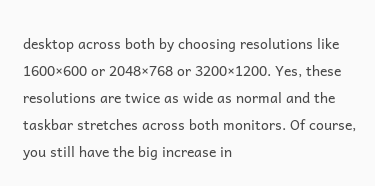desktop across both by choosing resolutions like 1600×600 or 2048×768 or 3200×1200. Yes, these resolutions are twice as wide as normal and the taskbar stretches across both monitors. Of course, you still have the big increase in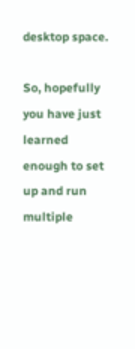desktop space.

So, hopefully you have just learned enough to set up and run multiple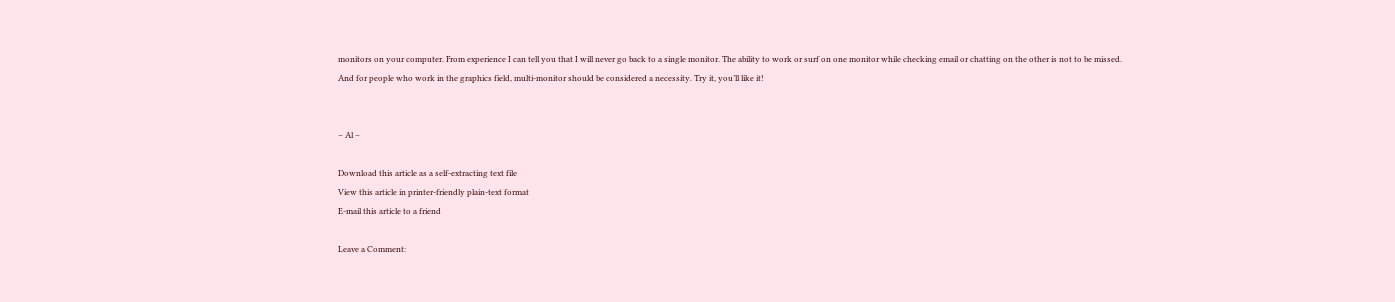monitors on your computer. From experience I can tell you that I will never go back to a single monitor. The ability to work or surf on one monitor while checking email or chatting on the other is not to be missed. And for people who work in the graphics field, multi-monitor should be considered a necessity. Try it, you’ll like it!


– Al –

Download this article as a self-extracting text file
View this article in printer-friendly plain-text format
E-mail this article to a friend

Leave a Comment: